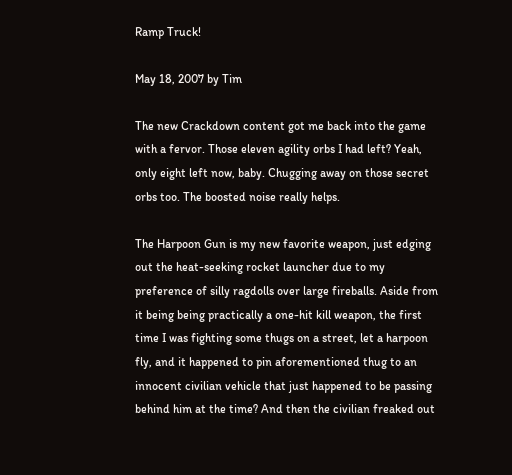Ramp Truck!

May 18, 2007 by Tim

The new Crackdown content got me back into the game with a fervor. Those eleven agility orbs I had left? Yeah, only eight left now, baby. Chugging away on those secret orbs too. The boosted noise really helps.

The Harpoon Gun is my new favorite weapon, just edging out the heat-seeking rocket launcher due to my preference of silly ragdolls over large fireballs. Aside from it being being practically a one-hit kill weapon, the first time I was fighting some thugs on a street, let a harpoon fly, and it happened to pin aforementioned thug to an innocent civilian vehicle that just happened to be passing behind him at the time? And then the civilian freaked out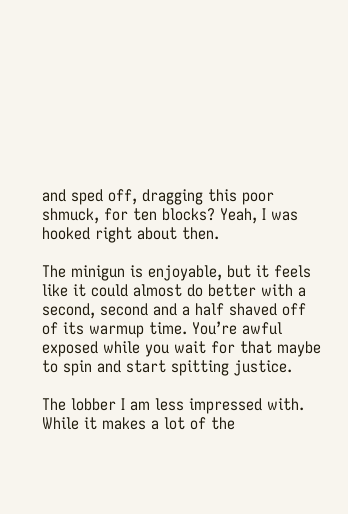and sped off, dragging this poor shmuck, for ten blocks? Yeah, I was hooked right about then.

The minigun is enjoyable, but it feels like it could almost do better with a second, second and a half shaved off of its warmup time. You’re awful exposed while you wait for that maybe to spin and start spitting justice.

The lobber I am less impressed with. While it makes a lot of the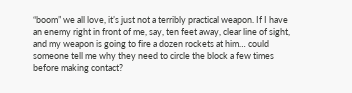“boom” we all love, it’s just not a terribly practical weapon. If I have an enemy right in front of me, say, ten feet away, clear line of sight, and my weapon is going to fire a dozen rockets at him… could someone tell me why they need to circle the block a few times before making contact?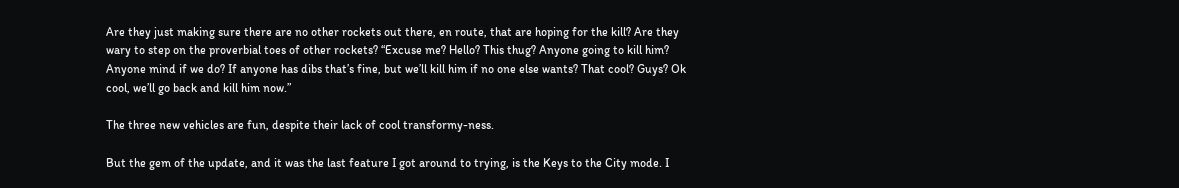Are they just making sure there are no other rockets out there, en route, that are hoping for the kill? Are they wary to step on the proverbial toes of other rockets? “Excuse me? Hello? This thug? Anyone going to kill him? Anyone mind if we do? If anyone has dibs that’s fine, but we’ll kill him if no one else wants? That cool? Guys? Ok cool, we’ll go back and kill him now.”

The three new vehicles are fun, despite their lack of cool transformy-ness.

But the gem of the update, and it was the last feature I got around to trying, is the Keys to the City mode. I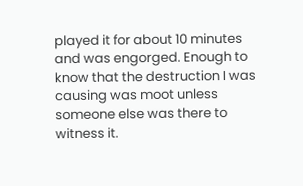played it for about 10 minutes and was engorged. Enough to know that the destruction I was causing was moot unless someone else was there to witness it.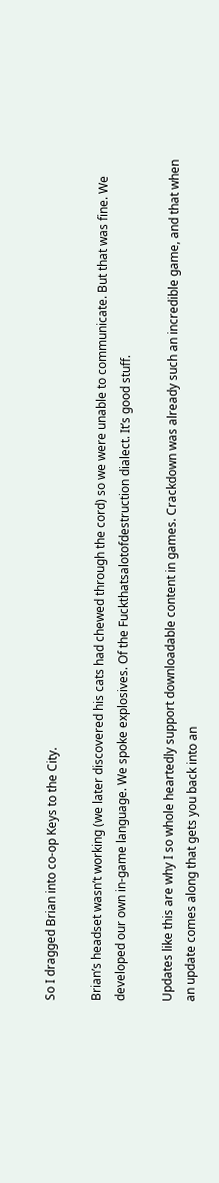So I dragged Brian into co-op Keys to the City.

Brian’s headset wasn’t working (we later discovered his cats had chewed through the cord) so we were unable to communicate. But that was fine. We developed our own in-game language. We spoke explosives. Of the Fuckthatsalotofdestruction dialect. It’s good stuff.

Updates like this are why I so whole heartedly support downloadable content in games. Crackdown was already such an incredible game, and that when an update comes along that gets you back into an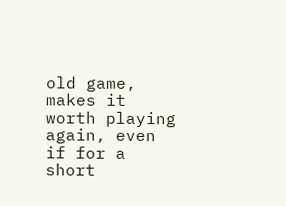old game, makes it worth playing again, even if for a short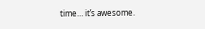time… it’s awesome.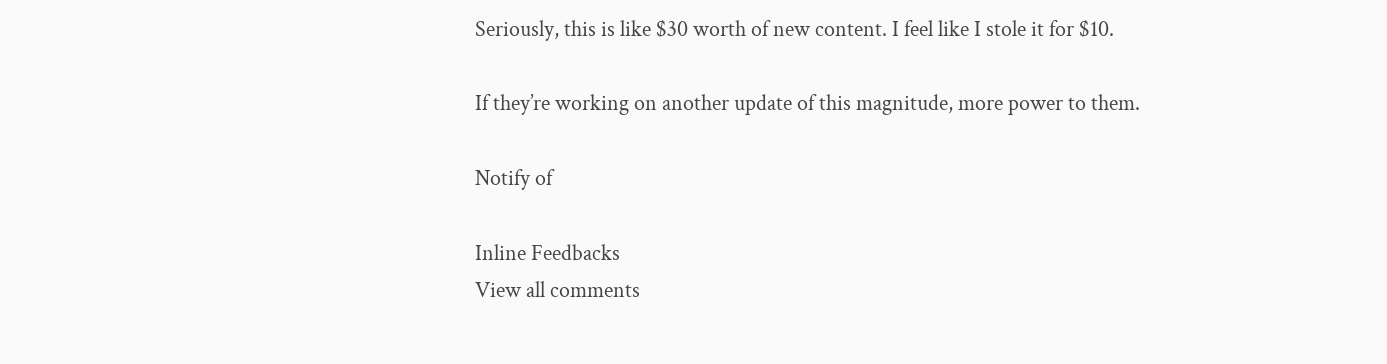Seriously, this is like $30 worth of new content. I feel like I stole it for $10.

If they’re working on another update of this magnitude, more power to them.

Notify of

Inline Feedbacks
View all comments